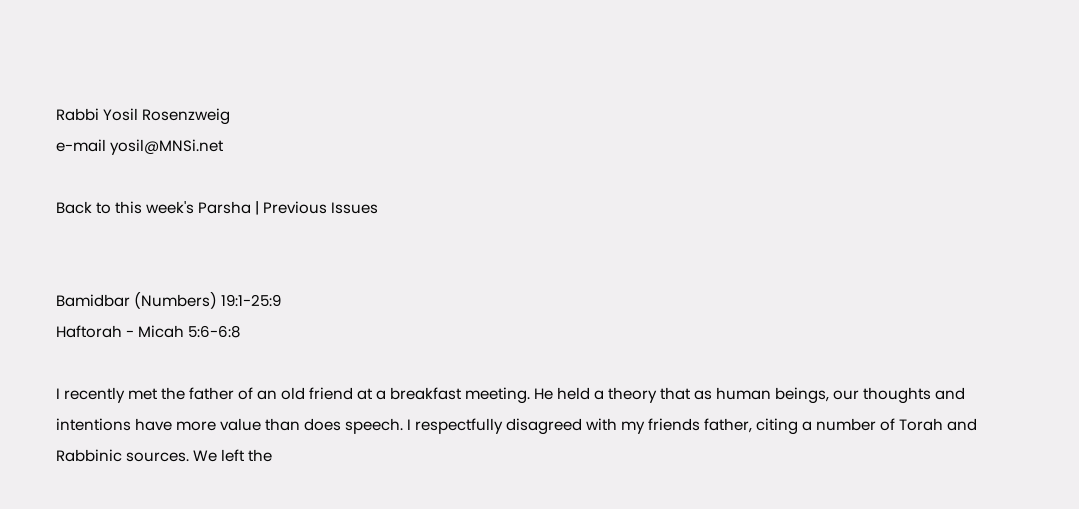Rabbi Yosil Rosenzweig
e-mail yosil@MNSi.net

Back to this week's Parsha | Previous Issues


Bamidbar (Numbers) 19:1-25:9
Haftorah - Micah 5:6-6:8

I recently met the father of an old friend at a breakfast meeting. He held a theory that as human beings, our thoughts and intentions have more value than does speech. I respectfully disagreed with my friends father, citing a number of Torah and Rabbinic sources. We left the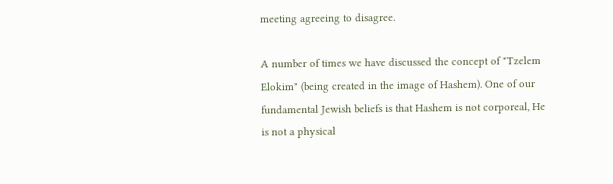meeting agreeing to disagree.

A number of times we have discussed the concept of "Tzelem Elokim" (being created in the image of Hashem). One of our fundamental Jewish beliefs is that Hashem is not corporeal, He is not a physical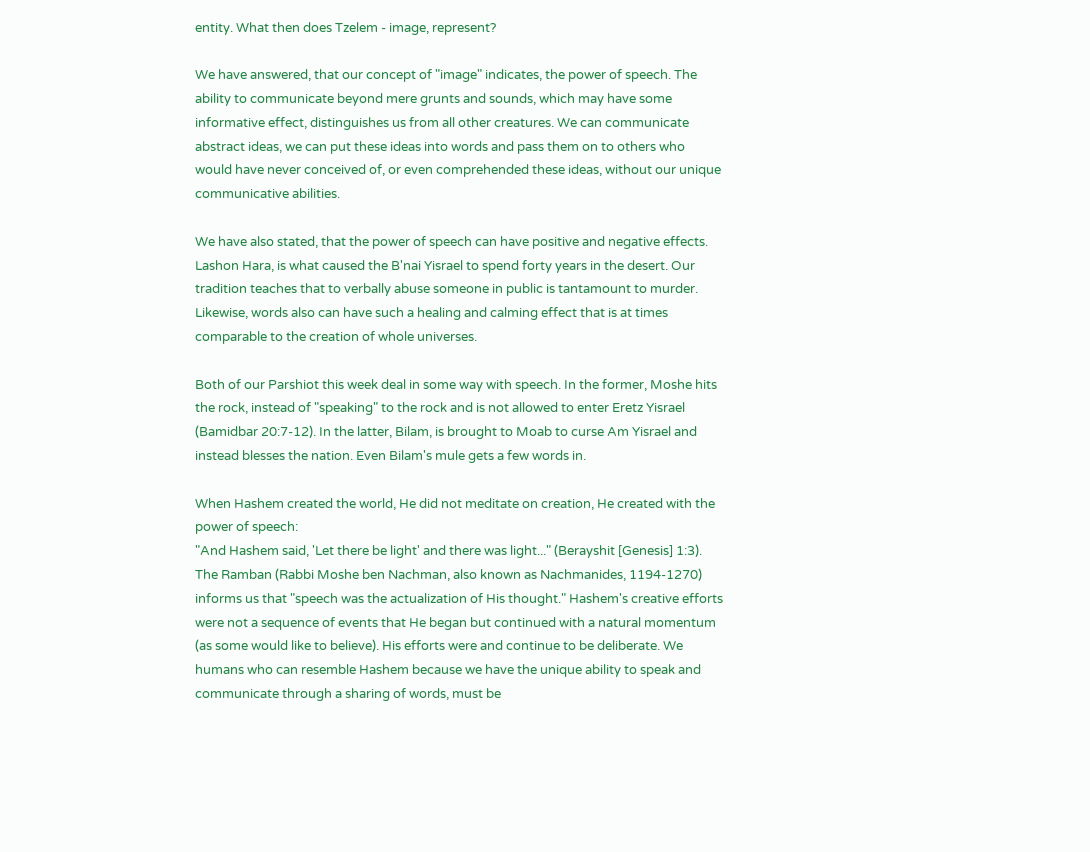entity. What then does Tzelem - image, represent?

We have answered, that our concept of "image" indicates, the power of speech. The ability to communicate beyond mere grunts and sounds, which may have some informative effect, distinguishes us from all other creatures. We can communicate abstract ideas, we can put these ideas into words and pass them on to others who would have never conceived of, or even comprehended these ideas, without our unique communicative abilities.

We have also stated, that the power of speech can have positive and negative effects. Lashon Hara, is what caused the B'nai Yisrael to spend forty years in the desert. Our tradition teaches that to verbally abuse someone in public is tantamount to murder. Likewise, words also can have such a healing and calming effect that is at times comparable to the creation of whole universes.

Both of our Parshiot this week deal in some way with speech. In the former, Moshe hits the rock, instead of "speaking" to the rock and is not allowed to enter Eretz Yisrael (Bamidbar 20:7-12). In the latter, Bilam, is brought to Moab to curse Am Yisrael and instead blesses the nation. Even Bilam's mule gets a few words in.

When Hashem created the world, He did not meditate on creation, He created with the power of speech:
"And Hashem said, 'Let there be light' and there was light..." (Berayshit [Genesis] 1:3).
The Ramban (Rabbi Moshe ben Nachman, also known as Nachmanides, 1194-1270) informs us that "speech was the actualization of His thought." Hashem's creative efforts were not a sequence of events that He began but continued with a natural momentum (as some would like to believe). His efforts were and continue to be deliberate. We humans who can resemble Hashem because we have the unique ability to speak and communicate through a sharing of words, must be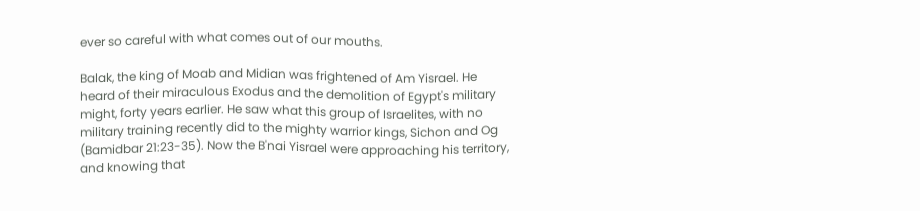ever so careful with what comes out of our mouths.

Balak, the king of Moab and Midian was frightened of Am Yisrael. He heard of their miraculous Exodus and the demolition of Egypt's military might, forty years earlier. He saw what this group of Israelites, with no military training recently did to the mighty warrior kings, Sichon and Og (Bamidbar 21:23-35). Now the B'nai Yisrael were approaching his territory, and knowing that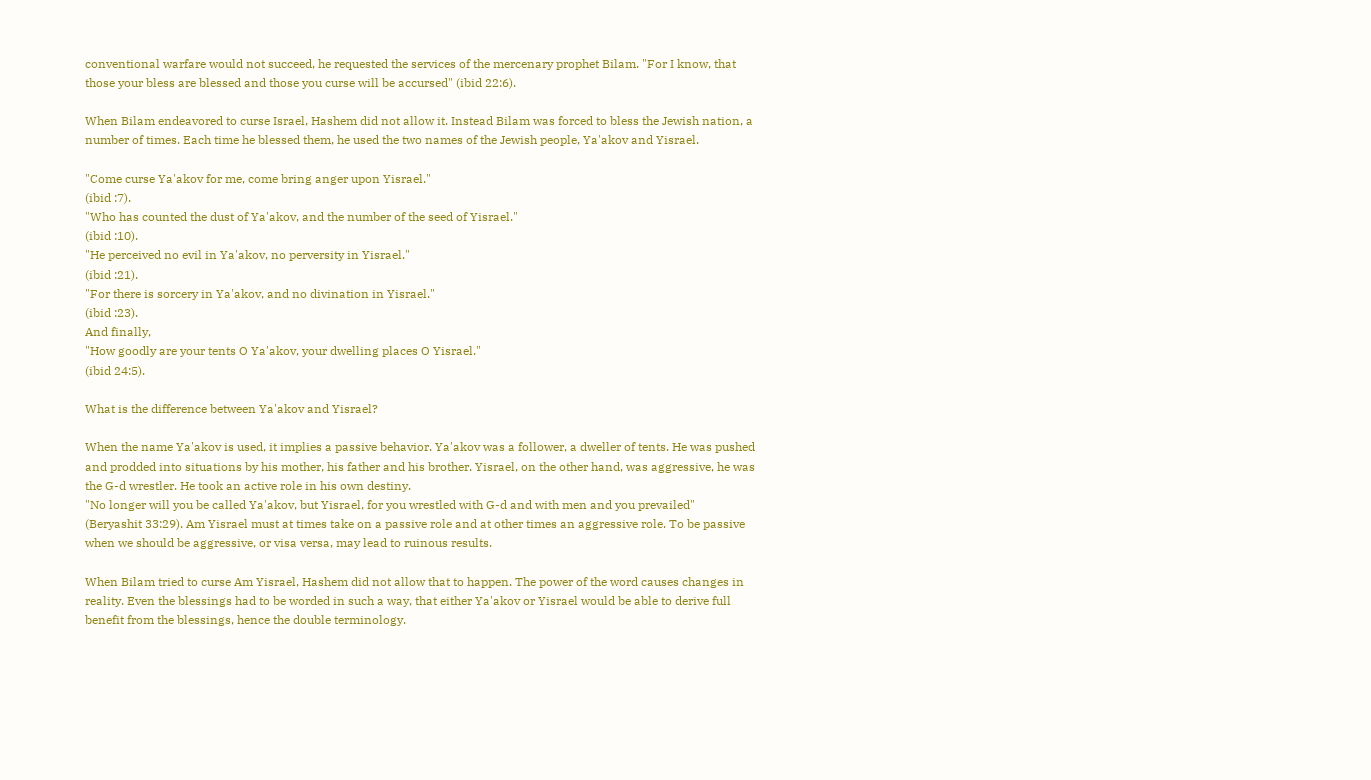conventional warfare would not succeed, he requested the services of the mercenary prophet Bilam. "For I know, that those your bless are blessed and those you curse will be accursed" (ibid 22:6).

When Bilam endeavored to curse Israel, Hashem did not allow it. Instead Bilam was forced to bless the Jewish nation, a number of times. Each time he blessed them, he used the two names of the Jewish people, Ya'akov and Yisrael.

"Come curse Ya'akov for me, come bring anger upon Yisrael."
(ibid :7).
"Who has counted the dust of Ya'akov, and the number of the seed of Yisrael."
(ibid :10).
"He perceived no evil in Ya'akov, no perversity in Yisrael."
(ibid :21).
"For there is sorcery in Ya'akov, and no divination in Yisrael."
(ibid :23).
And finally,
"How goodly are your tents O Ya'akov, your dwelling places O Yisrael."
(ibid 24:5).

What is the difference between Ya'akov and Yisrael?

When the name Ya'akov is used, it implies a passive behavior. Ya'akov was a follower, a dweller of tents. He was pushed and prodded into situations by his mother, his father and his brother. Yisrael, on the other hand, was aggressive, he was the G-d wrestler. He took an active role in his own destiny.
"No longer will you be called Ya'akov, but Yisrael, for you wrestled with G-d and with men and you prevailed"
(Beryashit 33:29). Am Yisrael must at times take on a passive role and at other times an aggressive role. To be passive when we should be aggressive, or visa versa, may lead to ruinous results.

When Bilam tried to curse Am Yisrael, Hashem did not allow that to happen. The power of the word causes changes in reality. Even the blessings had to be worded in such a way, that either Ya'akov or Yisrael would be able to derive full benefit from the blessings, hence the double terminology.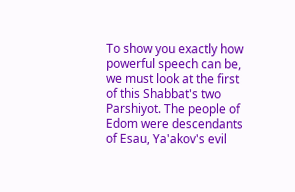To show you exactly how powerful speech can be, we must look at the first of this Shabbat's two Parshiyot. The people of Edom were descendants of Esau, Ya'akov's evil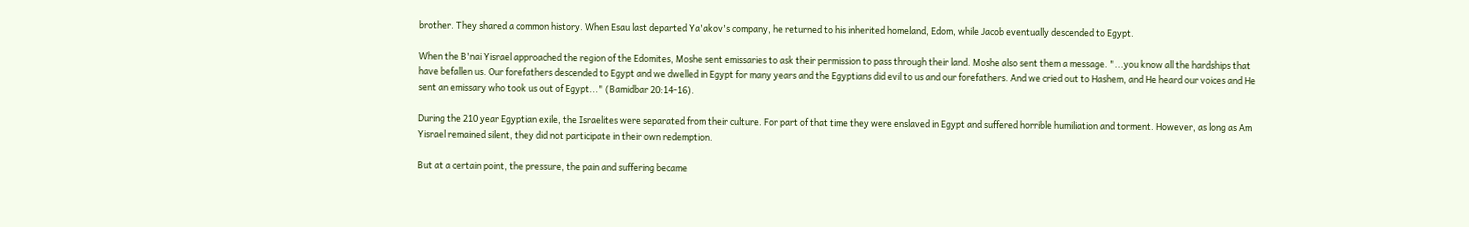brother. They shared a common history. When Esau last departed Ya'akov's company, he returned to his inherited homeland, Edom, while Jacob eventually descended to Egypt.

When the B'nai Yisrael approached the region of the Edomites, Moshe sent emissaries to ask their permission to pass through their land. Moshe also sent them a message. "...you know all the hardships that have befallen us. Our forefathers descended to Egypt and we dwelled in Egypt for many years and the Egyptians did evil to us and our forefathers. And we cried out to Hashem, and He heard our voices and He sent an emissary who took us out of Egypt..." (Bamidbar 20:14-16).

During the 210 year Egyptian exile, the Israelites were separated from their culture. For part of that time they were enslaved in Egypt and suffered horrible humiliation and torment. However, as long as Am Yisrael remained silent, they did not participate in their own redemption.

But at a certain point, the pressure, the pain and suffering became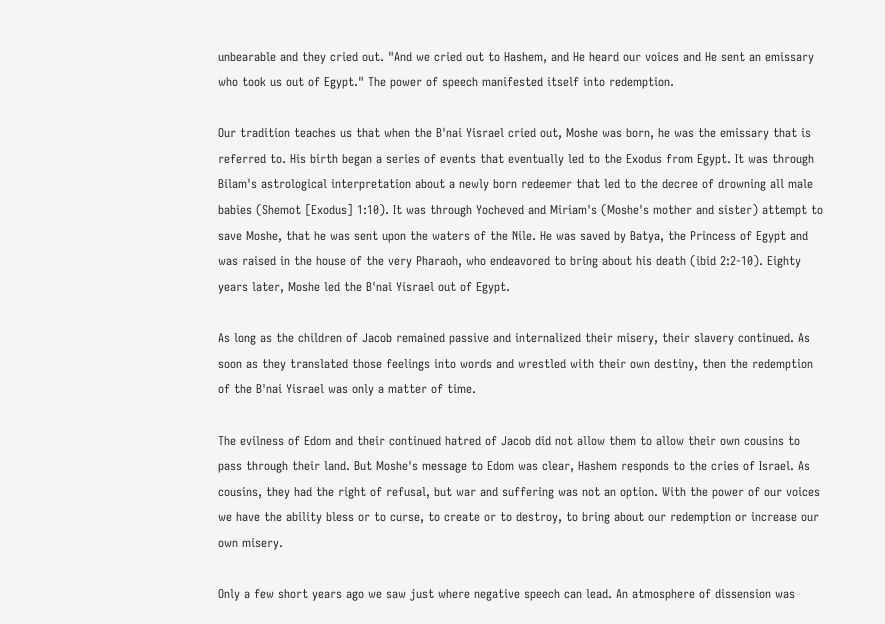unbearable and they cried out. "And we cried out to Hashem, and He heard our voices and He sent an emissary who took us out of Egypt." The power of speech manifested itself into redemption.

Our tradition teaches us that when the B'nai Yisrael cried out, Moshe was born, he was the emissary that is referred to. His birth began a series of events that eventually led to the Exodus from Egypt. It was through Bilam's astrological interpretation about a newly born redeemer that led to the decree of drowning all male babies (Shemot [Exodus] 1:10). It was through Yocheved and Miriam's (Moshe's mother and sister) attempt to save Moshe, that he was sent upon the waters of the Nile. He was saved by Batya, the Princess of Egypt and was raised in the house of the very Pharaoh, who endeavored to bring about his death (ibid 2:2-10). Eighty years later, Moshe led the B'nai Yisrael out of Egypt.

As long as the children of Jacob remained passive and internalized their misery, their slavery continued. As soon as they translated those feelings into words and wrestled with their own destiny, then the redemption of the B'nai Yisrael was only a matter of time.

The evilness of Edom and their continued hatred of Jacob did not allow them to allow their own cousins to pass through their land. But Moshe's message to Edom was clear, Hashem responds to the cries of Israel. As cousins, they had the right of refusal, but war and suffering was not an option. With the power of our voices we have the ability bless or to curse, to create or to destroy, to bring about our redemption or increase our own misery.

Only a few short years ago we saw just where negative speech can lead. An atmosphere of dissension was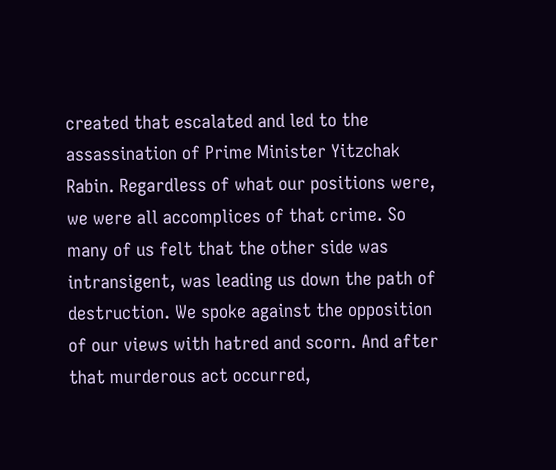created that escalated and led to the assassination of Prime Minister Yitzchak Rabin. Regardless of what our positions were, we were all accomplices of that crime. So many of us felt that the other side was intransigent, was leading us down the path of destruction. We spoke against the opposition of our views with hatred and scorn. And after that murderous act occurred,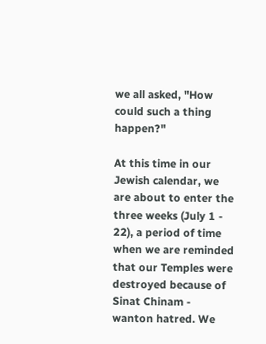we all asked, "How could such a thing happen?"

At this time in our Jewish calendar, we are about to enter the three weeks (July 1 - 22), a period of time when we are reminded that our Temples were destroyed because of Sinat Chinam - wanton hatred. We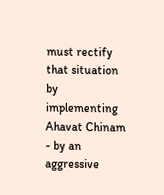must rectify that situation by implementing Ahavat Chinam - by an aggressive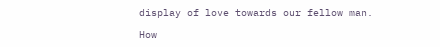display of love towards our fellow man.

How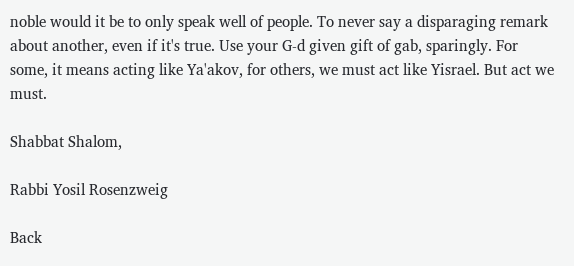noble would it be to only speak well of people. To never say a disparaging remark about another, even if it's true. Use your G-d given gift of gab, sparingly. For some, it means acting like Ya'akov, for others, we must act like Yisrael. But act we must.

Shabbat Shalom,

Rabbi Yosil Rosenzweig

Back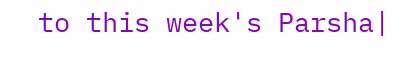to this week's Parsha|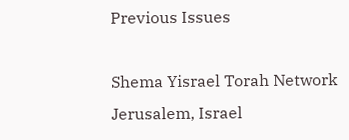Previous Issues

Shema Yisrael Torah Network
Jerusalem, Israel